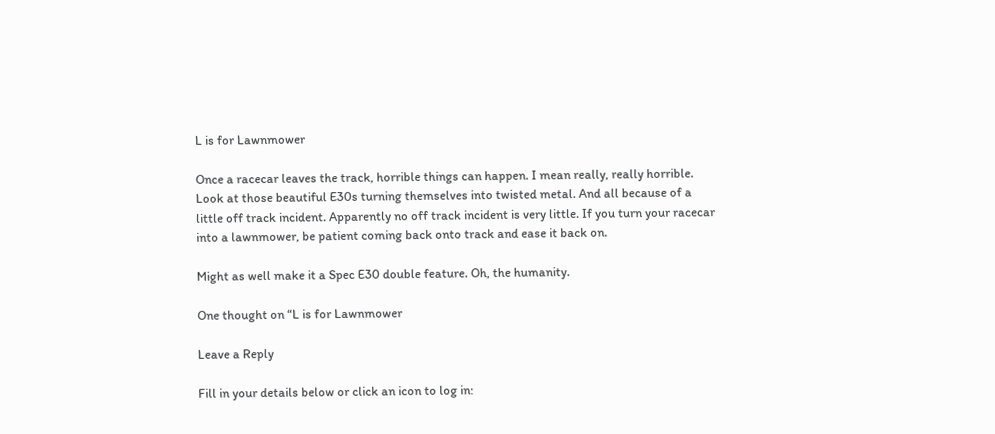L is for Lawnmower

Once a racecar leaves the track, horrible things can happen. I mean really, really horrible. Look at those beautiful E30s turning themselves into twisted metal. And all because of a little off track incident. Apparently no off track incident is very little. If you turn your racecar into a lawnmower, be patient coming back onto track and ease it back on.

Might as well make it a Spec E30 double feature. Oh, the humanity.

One thought on “L is for Lawnmower

Leave a Reply

Fill in your details below or click an icon to log in: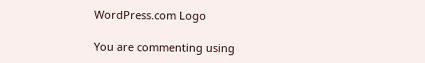WordPress.com Logo

You are commenting using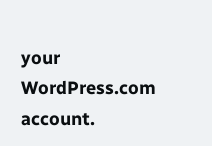your WordPress.com account.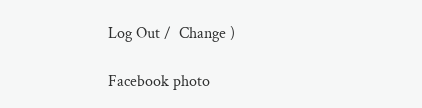Log Out /  Change )

Facebook photo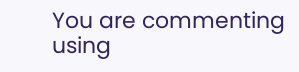You are commenting using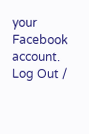your Facebook account. Log Out /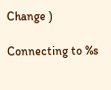Change )

Connecting to %s